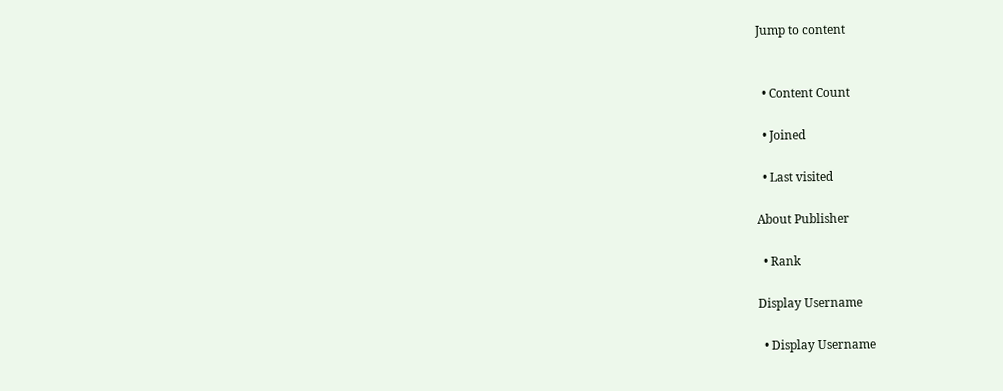Jump to content


  • Content Count

  • Joined

  • Last visited

About Publisher

  • Rank

Display Username

  • Display Username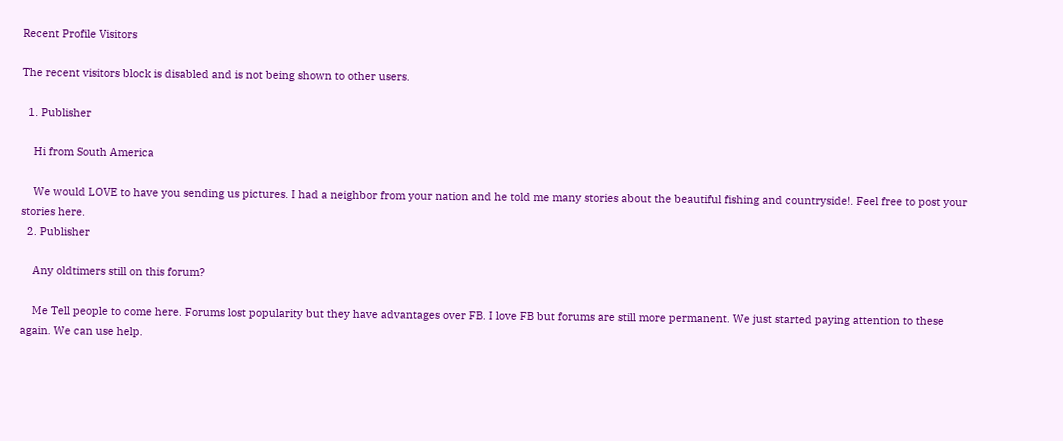Recent Profile Visitors

The recent visitors block is disabled and is not being shown to other users.

  1. Publisher

    Hi from South America

    We would LOVE to have you sending us pictures. I had a neighbor from your nation and he told me many stories about the beautiful fishing and countryside!. Feel free to post your stories here.
  2. Publisher

    Any oldtimers still on this forum?

    Me Tell people to come here. Forums lost popularity but they have advantages over FB. I love FB but forums are still more permanent. We just started paying attention to these again. We can use help.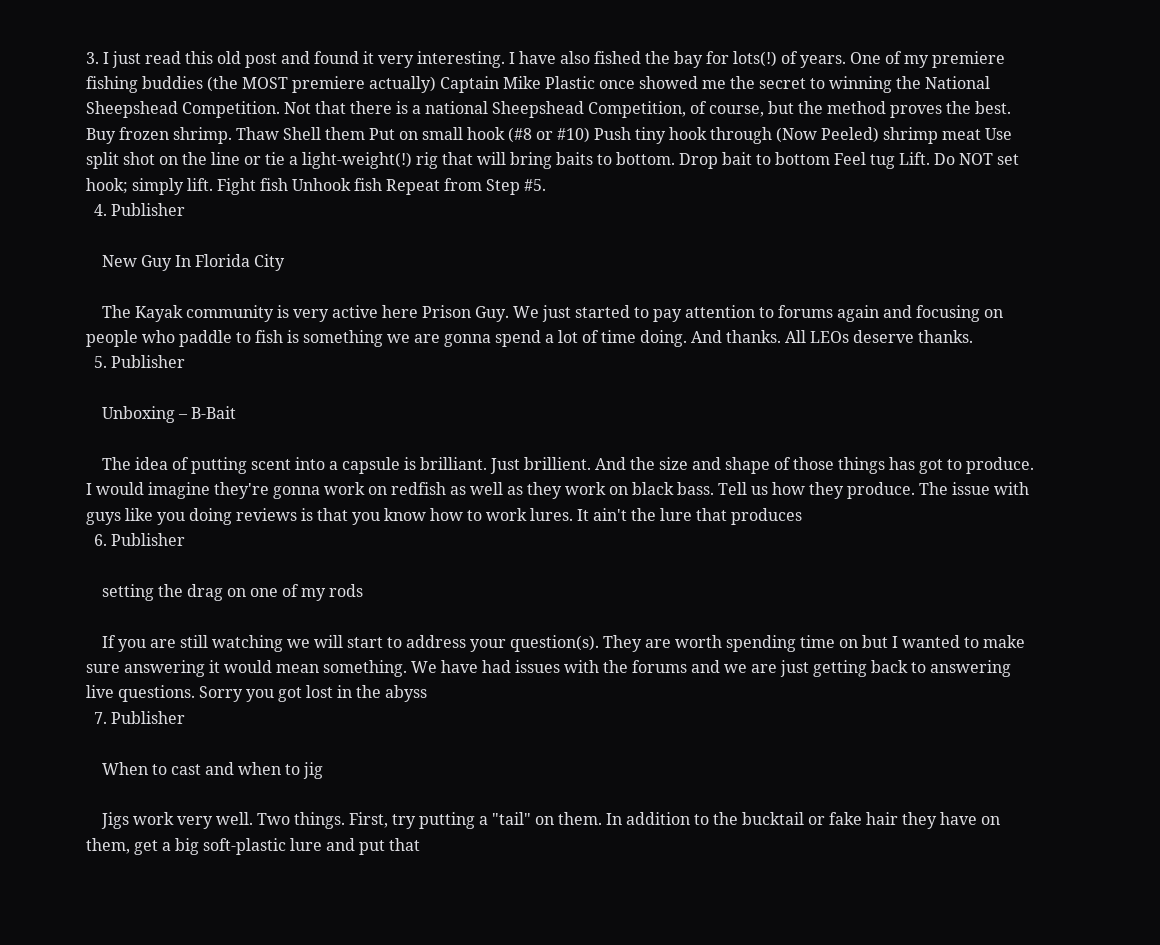3. I just read this old post and found it very interesting. I have also fished the bay for lots(!) of years. One of my premiere fishing buddies (the MOST premiere actually) Captain Mike Plastic once showed me the secret to winning the National Sheepshead Competition. Not that there is a national Sheepshead Competition, of course, but the method proves the best. Buy frozen shrimp. Thaw Shell them Put on small hook (#8 or #10) Push tiny hook through (Now Peeled) shrimp meat Use split shot on the line or tie a light-weight(!) rig that will bring baits to bottom. Drop bait to bottom Feel tug Lift. Do NOT set hook; simply lift. Fight fish Unhook fish Repeat from Step #5.
  4. Publisher

    New Guy In Florida City

    The Kayak community is very active here Prison Guy. We just started to pay attention to forums again and focusing on people who paddle to fish is something we are gonna spend a lot of time doing. And thanks. All LEOs deserve thanks.
  5. Publisher

    Unboxing – B-Bait

    The idea of putting scent into a capsule is brilliant. Just brillient. And the size and shape of those things has got to produce. I would imagine they're gonna work on redfish as well as they work on black bass. Tell us how they produce. The issue with guys like you doing reviews is that you know how to work lures. It ain't the lure that produces
  6. Publisher

    setting the drag on one of my rods

    If you are still watching we will start to address your question(s). They are worth spending time on but I wanted to make sure answering it would mean something. We have had issues with the forums and we are just getting back to answering live questions. Sorry you got lost in the abyss
  7. Publisher

    When to cast and when to jig

    Jigs work very well. Two things. First, try putting a "tail" on them. In addition to the bucktail or fake hair they have on them, get a big soft-plastic lure and put that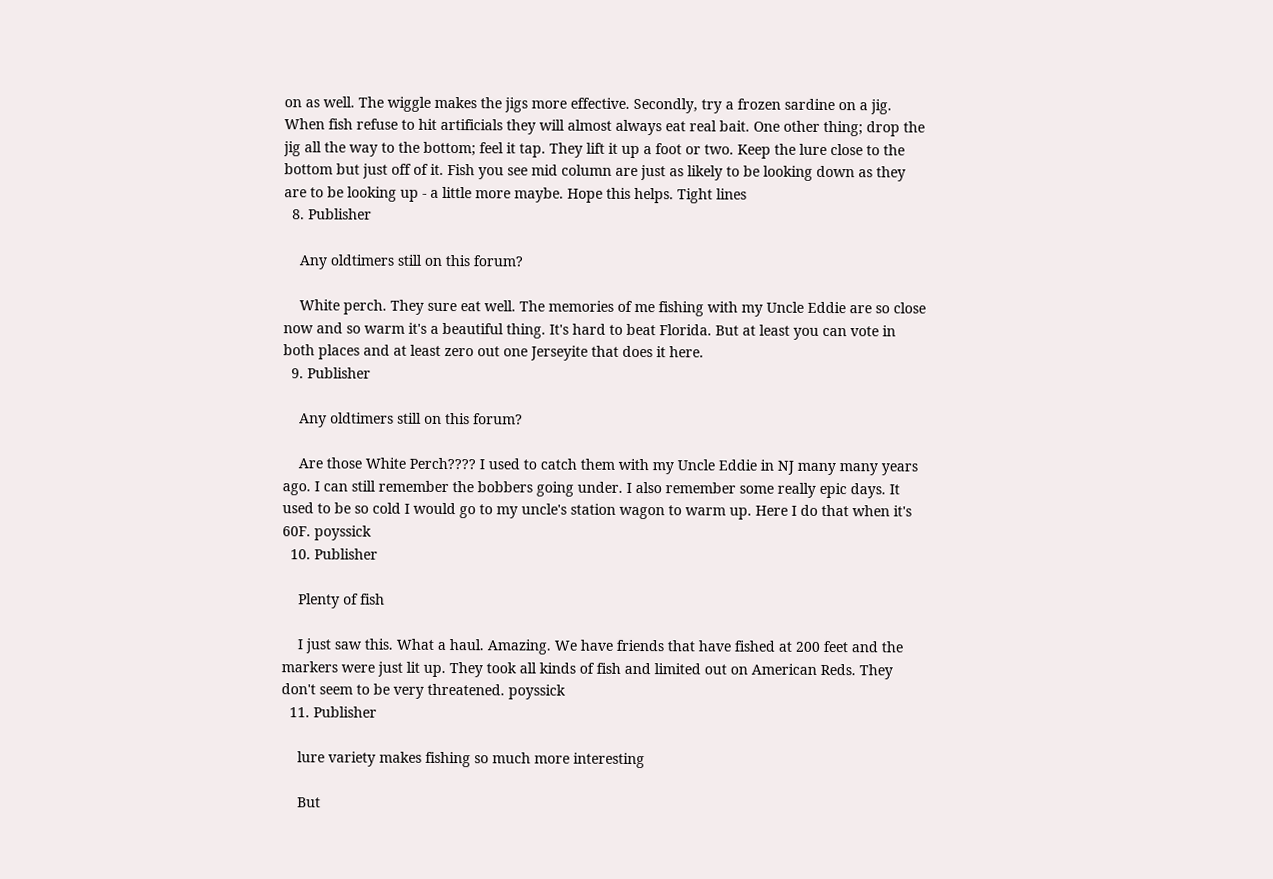on as well. The wiggle makes the jigs more effective. Secondly, try a frozen sardine on a jig. When fish refuse to hit artificials they will almost always eat real bait. One other thing; drop the jig all the way to the bottom; feel it tap. They lift it up a foot or two. Keep the lure close to the bottom but just off of it. Fish you see mid column are just as likely to be looking down as they are to be looking up - a little more maybe. Hope this helps. Tight lines
  8. Publisher

    Any oldtimers still on this forum?

    White perch. They sure eat well. The memories of me fishing with my Uncle Eddie are so close now and so warm it's a beautiful thing. It's hard to beat Florida. But at least you can vote in both places and at least zero out one Jerseyite that does it here.
  9. Publisher

    Any oldtimers still on this forum?

    Are those White Perch???? I used to catch them with my Uncle Eddie in NJ many many years ago. I can still remember the bobbers going under. I also remember some really epic days. It used to be so cold I would go to my uncle's station wagon to warm up. Here I do that when it's 60F. poyssick
  10. Publisher

    Plenty of fish

    I just saw this. What a haul. Amazing. We have friends that have fished at 200 feet and the markers were just lit up. They took all kinds of fish and limited out on American Reds. They don't seem to be very threatened. poyssick
  11. Publisher

    lure variety makes fishing so much more interesting

    But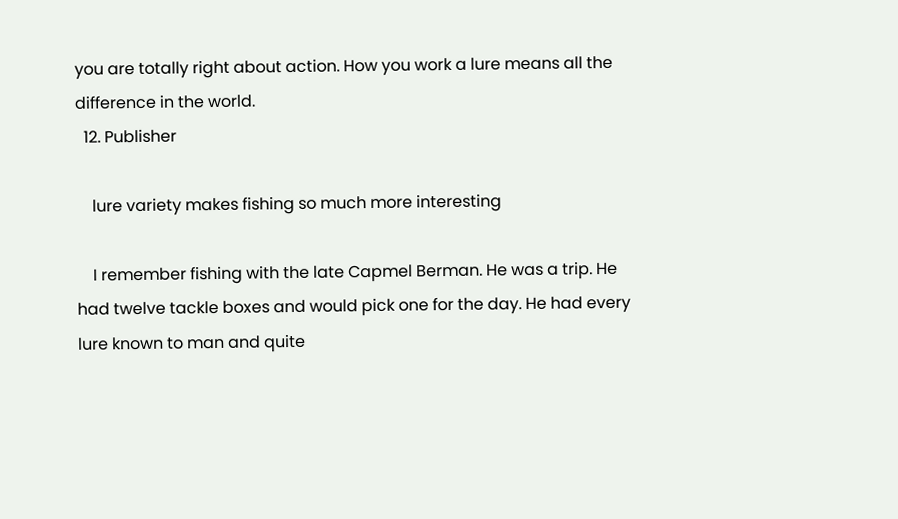you are totally right about action. How you work a lure means all the difference in the world.
  12. Publisher

    lure variety makes fishing so much more interesting

    I remember fishing with the late Capmel Berman. He was a trip. He had twelve tackle boxes and would pick one for the day. He had every lure known to man and quite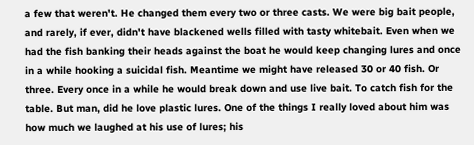a few that weren't. He changed them every two or three casts. We were big bait people, and rarely, if ever, didn't have blackened wells filled with tasty whitebait. Even when we had the fish banking their heads against the boat he would keep changing lures and once in a while hooking a suicidal fish. Meantime we might have released 30 or 40 fish. Or three. Every once in a while he would break down and use live bait. To catch fish for the table. But man, did he love plastic lures. One of the things I really loved about him was how much we laughed at his use of lures; his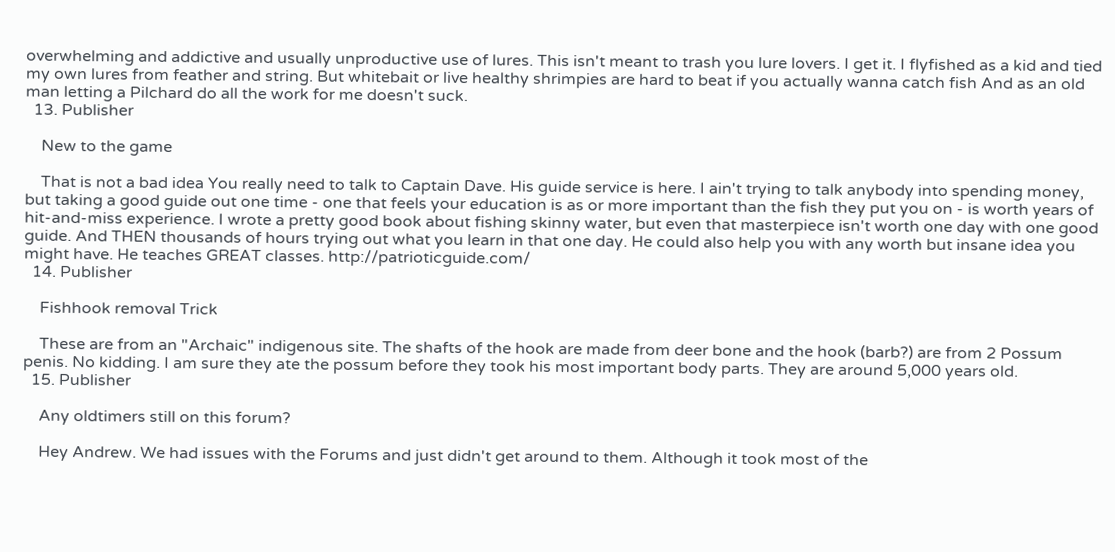overwhelming and addictive and usually unproductive use of lures. This isn't meant to trash you lure lovers. I get it. I flyfished as a kid and tied my own lures from feather and string. But whitebait or live healthy shrimpies are hard to beat if you actually wanna catch fish And as an old man letting a Pilchard do all the work for me doesn't suck.
  13. Publisher

    New to the game

    That is not a bad idea You really need to talk to Captain Dave. His guide service is here. I ain't trying to talk anybody into spending money, but taking a good guide out one time - one that feels your education is as or more important than the fish they put you on - is worth years of hit-and-miss experience. I wrote a pretty good book about fishing skinny water, but even that masterpiece isn't worth one day with one good guide. And THEN thousands of hours trying out what you learn in that one day. He could also help you with any worth but insane idea you might have. He teaches GREAT classes. http://patrioticguide.com/
  14. Publisher

    Fishhook removal Trick

    These are from an "Archaic" indigenous site. The shafts of the hook are made from deer bone and the hook (barb?) are from 2 Possum penis. No kidding. I am sure they ate the possum before they took his most important body parts. They are around 5,000 years old.
  15. Publisher

    Any oldtimers still on this forum?

    Hey Andrew. We had issues with the Forums and just didn't get around to them. Although it took most of the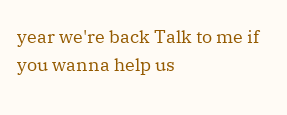year we're back Talk to me if you wanna help us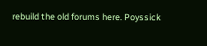rebuild the old forums here. Poyssick